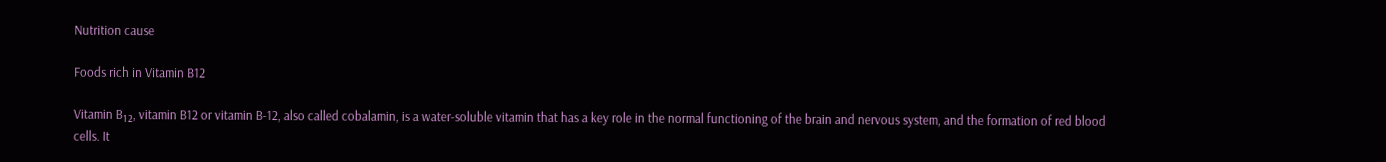Nutrition cause

Foods rich in Vitamin B12

Vitamin B₁₂, vitamin B12 or vitamin B-12, also called cobalamin, is a water-soluble vitamin that has a key role in the normal functioning of the brain and nervous system, and the formation of red blood cells. It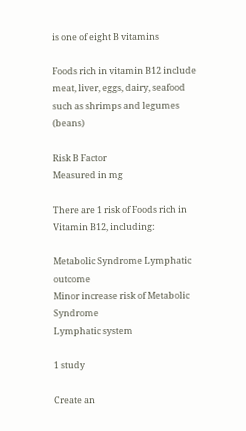is one of eight B vitamins

Foods rich in vitamin B12 include meat, liver, eggs, dairy, seafood such as shrimps and legumes (beans)

Risk B Factor
Measured in mg

There are 1 risk of Foods rich in Vitamin B12, including:

Metabolic Syndrome Lymphatic outcome
Minor increase risk of Metabolic Syndrome
Lymphatic system

1 study

Create an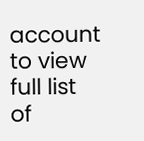account to view full list of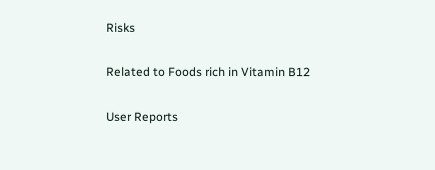Risks

Related to Foods rich in Vitamin B12

User Reports